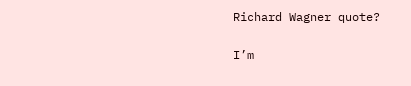Richard Wagner quote?

I’m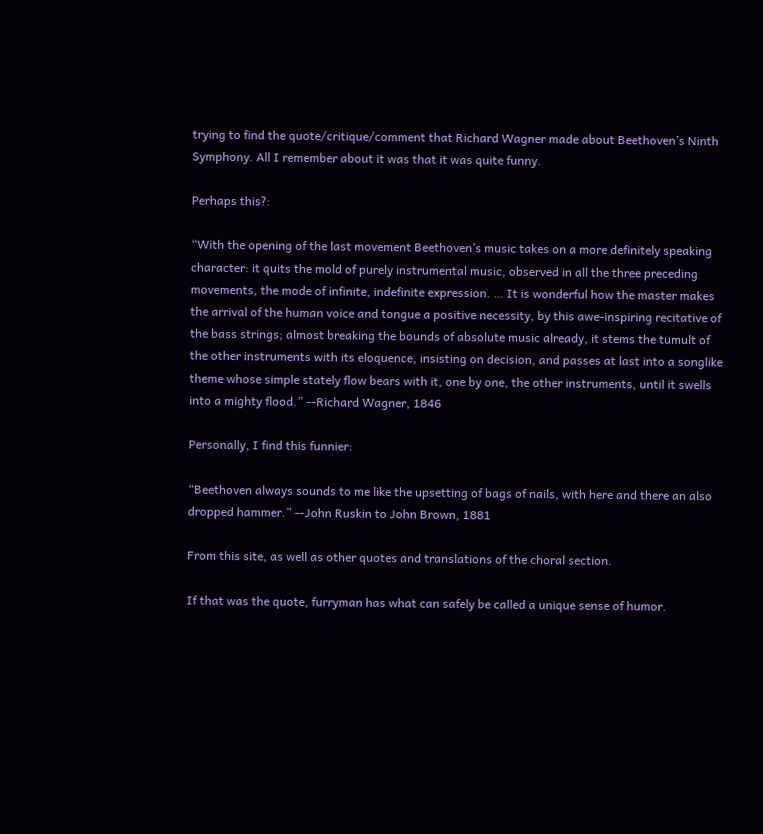trying to find the quote/critique/comment that Richard Wagner made about Beethoven’s Ninth Symphony. All I remember about it was that it was quite funny.

Perhaps this?:

“With the opening of the last movement Beethoven’s music takes on a more definitely speaking character: it quits the mold of purely instrumental music, observed in all the three preceding movements, the mode of infinite, indefinite expression. … It is wonderful how the master makes the arrival of the human voice and tongue a positive necessity, by this awe-inspiring recitative of the bass strings; almost breaking the bounds of absolute music already, it stems the tumult of the other instruments with its eloquence, insisting on decision, and passes at last into a songlike theme whose simple stately flow bears with it, one by one, the other instruments, until it swells into a mighty flood.” --Richard Wagner, 1846

Personally, I find this funnier:

“Beethoven always sounds to me like the upsetting of bags of nails, with here and there an also dropped hammer.” --John Ruskin to John Brown, 1881

From this site, as well as other quotes and translations of the choral section.

If that was the quote, furryman has what can safely be called a unique sense of humor.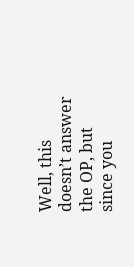Well, this doesn’t answer the OP, but since you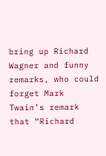bring up Richard Wagner and funny remarks, who could forget Mark Twain’s remark that “Richard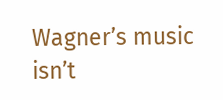Wagner’s music isn’t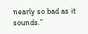nearly so bad as it sounds.”